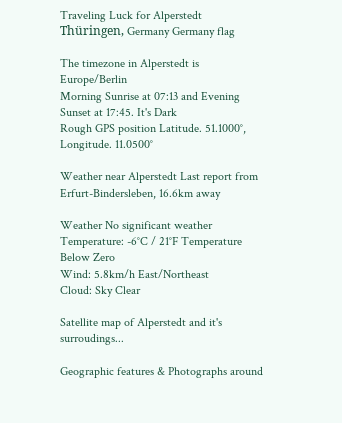Traveling Luck for Alperstedt Thüringen, Germany Germany flag

The timezone in Alperstedt is Europe/Berlin
Morning Sunrise at 07:13 and Evening Sunset at 17:45. It's Dark
Rough GPS position Latitude. 51.1000°, Longitude. 11.0500°

Weather near Alperstedt Last report from Erfurt-Bindersleben, 16.6km away

Weather No significant weather Temperature: -6°C / 21°F Temperature Below Zero
Wind: 5.8km/h East/Northeast
Cloud: Sky Clear

Satellite map of Alperstedt and it's surroudings...

Geographic features & Photographs around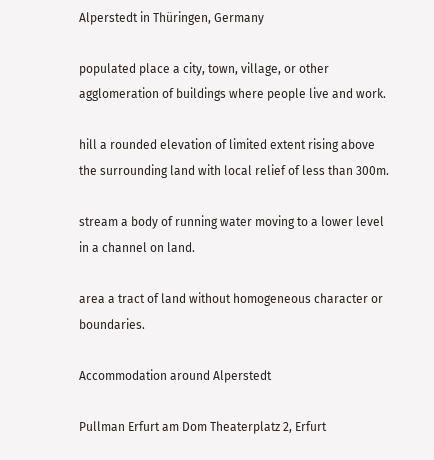Alperstedt in Thüringen, Germany

populated place a city, town, village, or other agglomeration of buildings where people live and work.

hill a rounded elevation of limited extent rising above the surrounding land with local relief of less than 300m.

stream a body of running water moving to a lower level in a channel on land.

area a tract of land without homogeneous character or boundaries.

Accommodation around Alperstedt

Pullman Erfurt am Dom Theaterplatz 2, Erfurt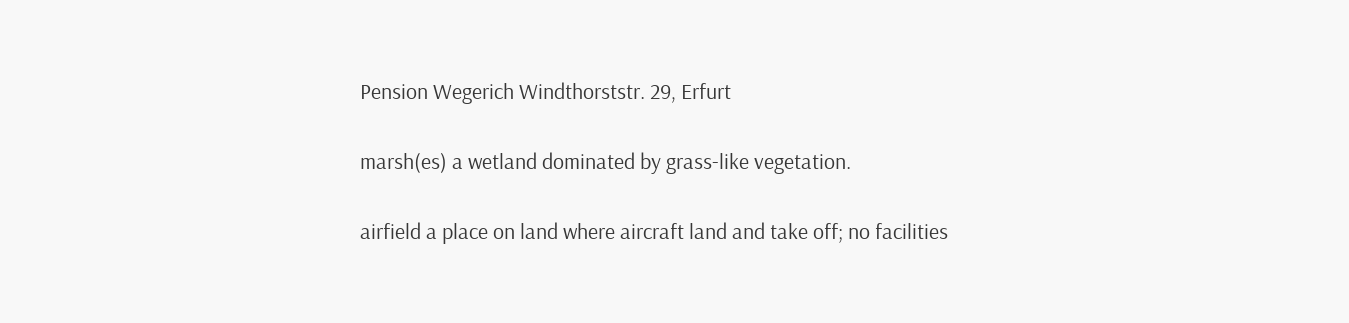Pension Wegerich Windthorststr. 29, Erfurt

marsh(es) a wetland dominated by grass-like vegetation.

airfield a place on land where aircraft land and take off; no facilities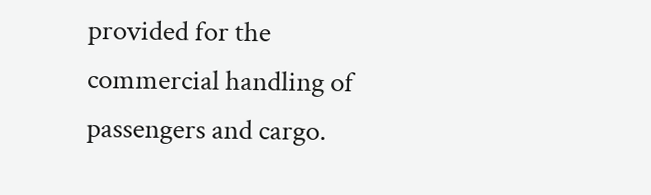provided for the commercial handling of passengers and cargo.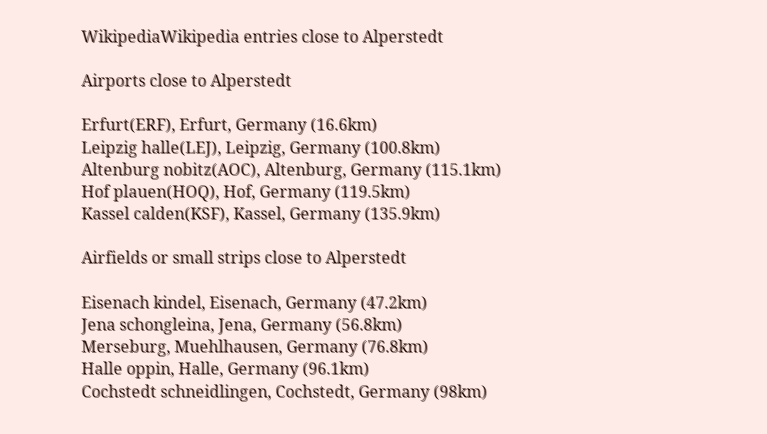WikipediaWikipedia entries close to Alperstedt

Airports close to Alperstedt

Erfurt(ERF), Erfurt, Germany (16.6km)
Leipzig halle(LEJ), Leipzig, Germany (100.8km)
Altenburg nobitz(AOC), Altenburg, Germany (115.1km)
Hof plauen(HOQ), Hof, Germany (119.5km)
Kassel calden(KSF), Kassel, Germany (135.9km)

Airfields or small strips close to Alperstedt

Eisenach kindel, Eisenach, Germany (47.2km)
Jena schongleina, Jena, Germany (56.8km)
Merseburg, Muehlhausen, Germany (76.8km)
Halle oppin, Halle, Germany (96.1km)
Cochstedt schneidlingen, Cochstedt, Germany (98km)